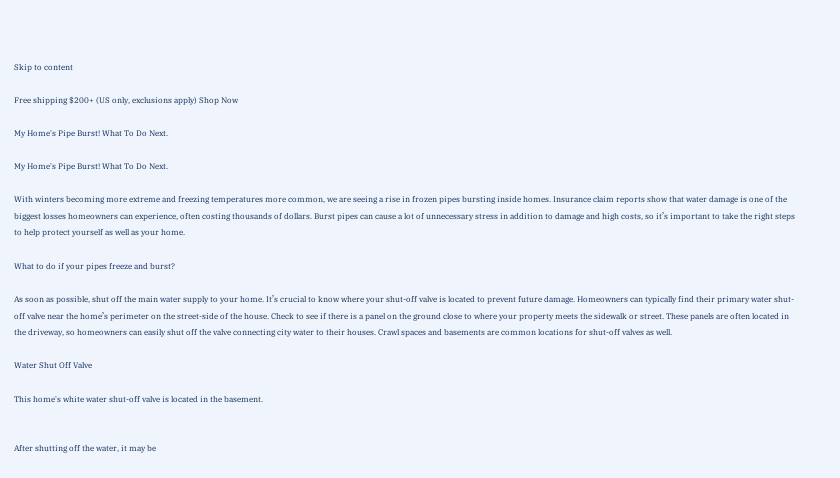Skip to content

Free shipping $200+ (US only, exclusions apply) Shop Now

My Home's Pipe Burst! What To Do Next.

My Home's Pipe Burst! What To Do Next.

With winters becoming more extreme and freezing temperatures more common, we are seeing a rise in frozen pipes bursting inside homes. Insurance claim reports show that water damage is one of the biggest losses homeowners can experience, often costing thousands of dollars. Burst pipes can cause a lot of unnecessary stress in addition to damage and high costs, so it’s important to take the right steps to help protect yourself as well as your home.

What to do if your pipes freeze and burst?

As soon as possible, shut off the main water supply to your home. It’s crucial to know where your shut-off valve is located to prevent future damage. Homeowners can typically find their primary water shut-off valve near the home’s perimeter on the street-side of the house. Check to see if there is a panel on the ground close to where your property meets the sidewalk or street. These panels are often located in the driveway, so homeowners can easily shut off the valve connecting city water to their houses. Crawl spaces and basements are common locations for shut-off valves as well.

Water Shut Off Valve

This home's white water shut-off valve is located in the basement.


After shutting off the water, it may be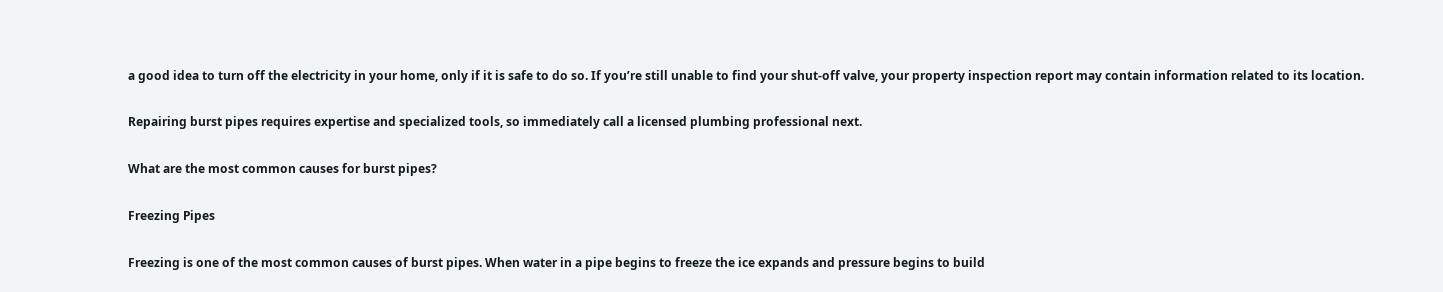a good idea to turn off the electricity in your home, only if it is safe to do so. If you’re still unable to find your shut-off valve, your property inspection report may contain information related to its location.

Repairing burst pipes requires expertise and specialized tools, so immediately call a licensed plumbing professional next.

What are the most common causes for burst pipes?

Freezing Pipes

Freezing is one of the most common causes of burst pipes. When water in a pipe begins to freeze the ice expands and pressure begins to build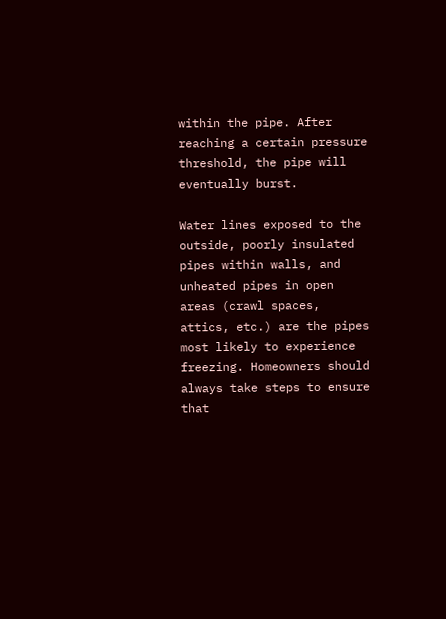within the pipe. After reaching a certain pressure threshold, the pipe will eventually burst.

Water lines exposed to the outside, poorly insulated pipes within walls, and unheated pipes in open areas (crawl spaces, attics, etc.) are the pipes most likely to experience freezing. Homeowners should always take steps to ensure that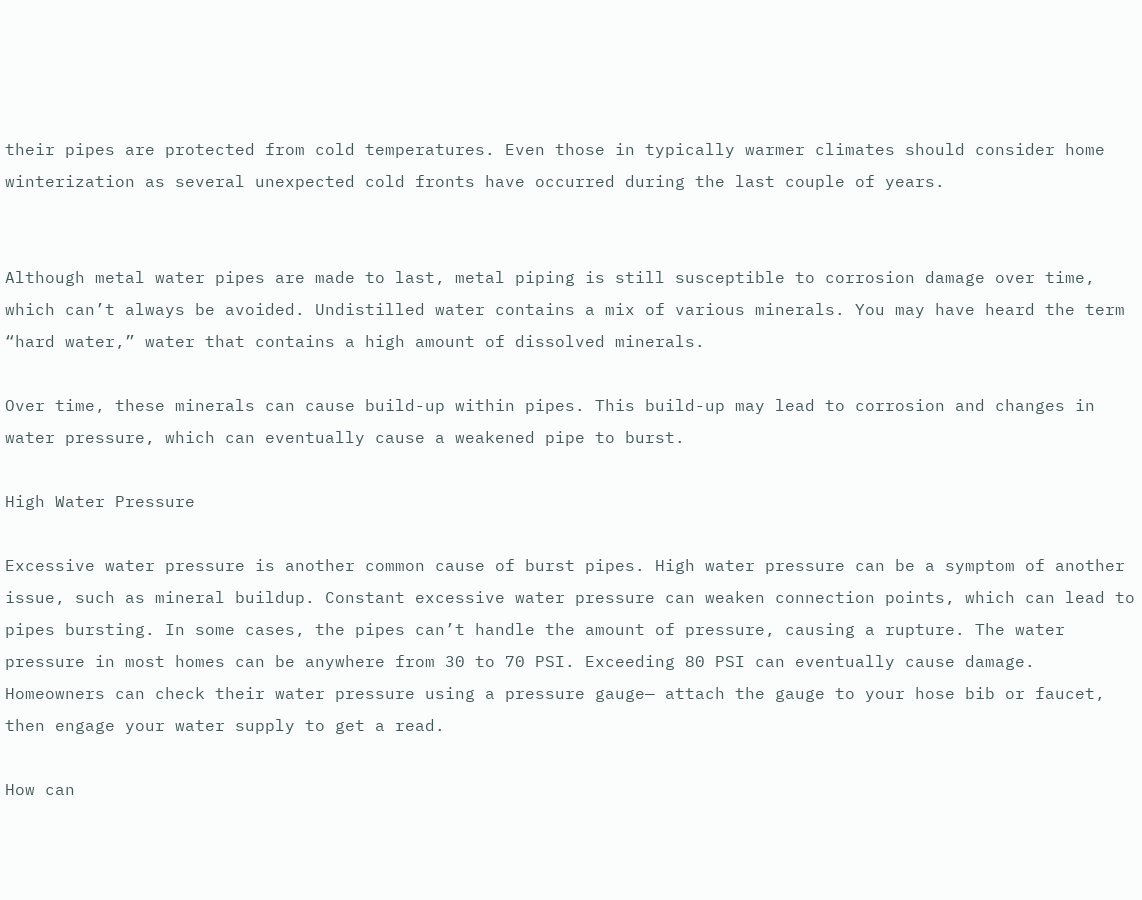their pipes are protected from cold temperatures. Even those in typically warmer climates should consider home winterization as several unexpected cold fronts have occurred during the last couple of years.


Although metal water pipes are made to last, metal piping is still susceptible to corrosion damage over time, which can’t always be avoided. Undistilled water contains a mix of various minerals. You may have heard the term “hard water,” water that contains a high amount of dissolved minerals.

Over time, these minerals can cause build-up within pipes. This build-up may lead to corrosion and changes in water pressure, which can eventually cause a weakened pipe to burst.

High Water Pressure

Excessive water pressure is another common cause of burst pipes. High water pressure can be a symptom of another issue, such as mineral buildup. Constant excessive water pressure can weaken connection points, which can lead to pipes bursting. In some cases, the pipes can’t handle the amount of pressure, causing a rupture. The water pressure in most homes can be anywhere from 30 to 70 PSI. Exceeding 80 PSI can eventually cause damage. Homeowners can check their water pressure using a pressure gauge— attach the gauge to your hose bib or faucet, then engage your water supply to get a read.

How can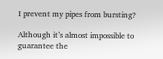I prevent my pipes from bursting?

Although it’s almost impossible to guarantee the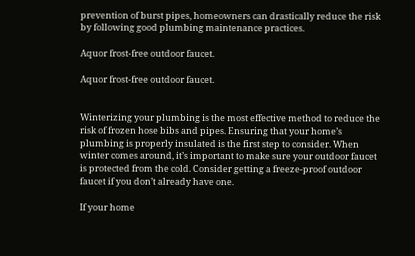prevention of burst pipes, homeowners can drastically reduce the risk by following good plumbing maintenance practices.

Aquor frost-free outdoor faucet.

Aquor frost-free outdoor faucet.


Winterizing your plumbing is the most effective method to reduce the risk of frozen hose bibs and pipes. Ensuring that your home’s plumbing is properly insulated is the first step to consider. When winter comes around, it’s important to make sure your outdoor faucet is protected from the cold. Consider getting a freeze-proof outdoor faucet if you don’t already have one.

If your home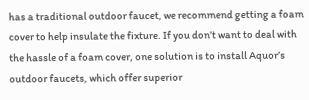has a traditional outdoor faucet, we recommend getting a foam cover to help insulate the fixture. If you don’t want to deal with the hassle of a foam cover, one solution is to install Aquor’s outdoor faucets, which offer superior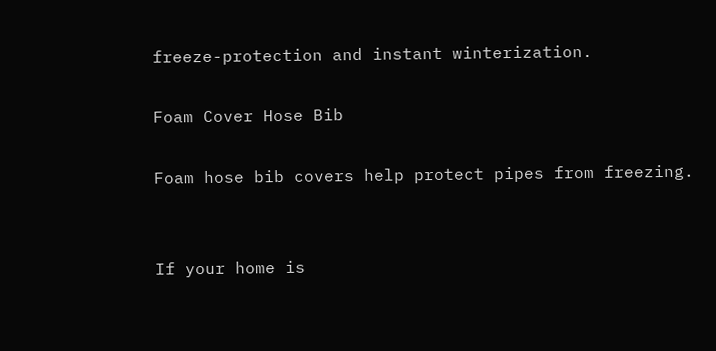freeze-protection and instant winterization.

Foam Cover Hose Bib

Foam hose bib covers help protect pipes from freezing.


If your home is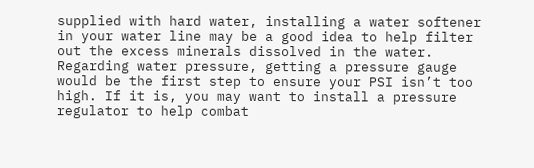supplied with hard water, installing a water softener in your water line may be a good idea to help filter out the excess minerals dissolved in the water. Regarding water pressure, getting a pressure gauge would be the first step to ensure your PSI isn’t too high. If it is, you may want to install a pressure regulator to help combat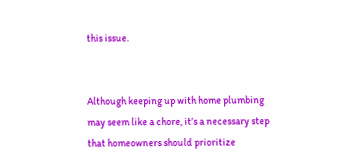this issue.


Although keeping up with home plumbing may seem like a chore, it’s a necessary step that homeowners should prioritize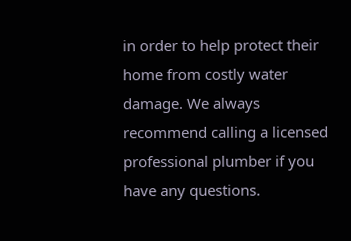in order to help protect their home from costly water damage. We always recommend calling a licensed professional plumber if you have any questions.